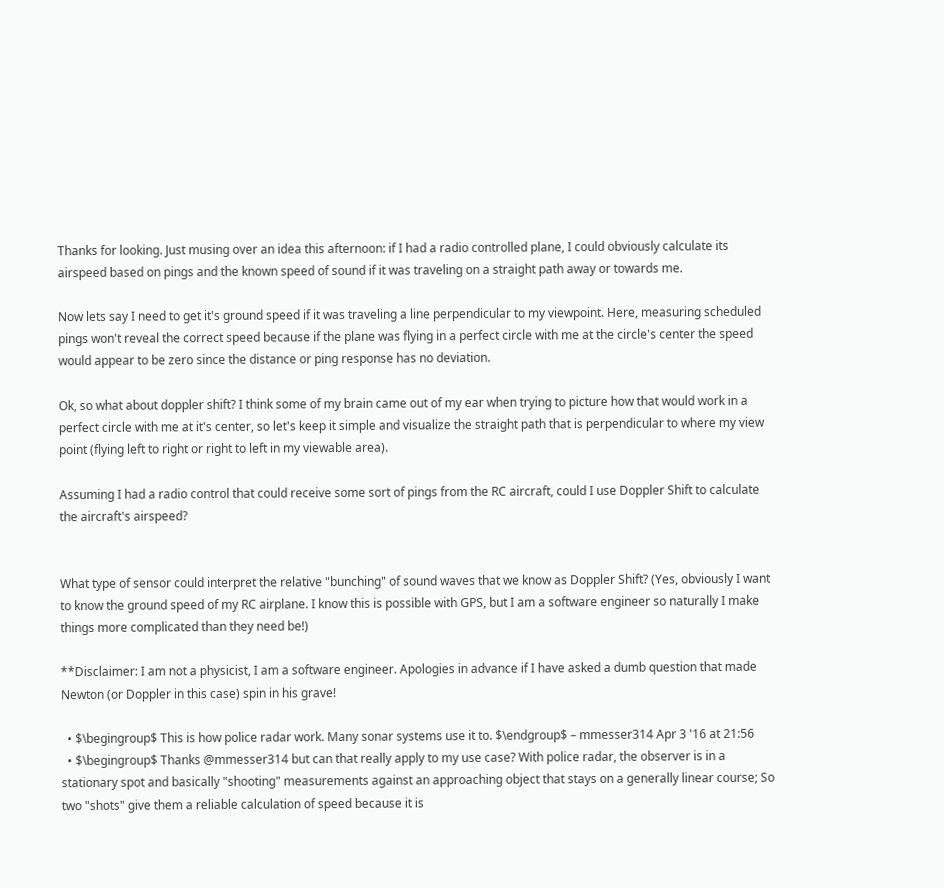Thanks for looking. Just musing over an idea this afternoon: if I had a radio controlled plane, I could obviously calculate its airspeed based on pings and the known speed of sound if it was traveling on a straight path away or towards me.

Now lets say I need to get it's ground speed if it was traveling a line perpendicular to my viewpoint. Here, measuring scheduled pings won't reveal the correct speed because if the plane was flying in a perfect circle with me at the circle's center the speed would appear to be zero since the distance or ping response has no deviation.

Ok, so what about doppler shift? I think some of my brain came out of my ear when trying to picture how that would work in a perfect circle with me at it's center, so let's keep it simple and visualize the straight path that is perpendicular to where my view point (flying left to right or right to left in my viewable area).

Assuming I had a radio control that could receive some sort of pings from the RC aircraft, could I use Doppler Shift to calculate the aircraft's airspeed?


What type of sensor could interpret the relative "bunching" of sound waves that we know as Doppler Shift? (Yes, obviously I want to know the ground speed of my RC airplane. I know this is possible with GPS, but I am a software engineer so naturally I make things more complicated than they need be!)

**Disclaimer: I am not a physicist, I am a software engineer. Apologies in advance if I have asked a dumb question that made Newton (or Doppler in this case) spin in his grave!

  • $\begingroup$ This is how police radar work. Many sonar systems use it to. $\endgroup$ – mmesser314 Apr 3 '16 at 21:56
  • $\begingroup$ Thanks @mmesser314 but can that really apply to my use case? With police radar, the observer is in a stationary spot and basically "shooting" measurements against an approaching object that stays on a generally linear course; So two "shots" give them a reliable calculation of speed because it is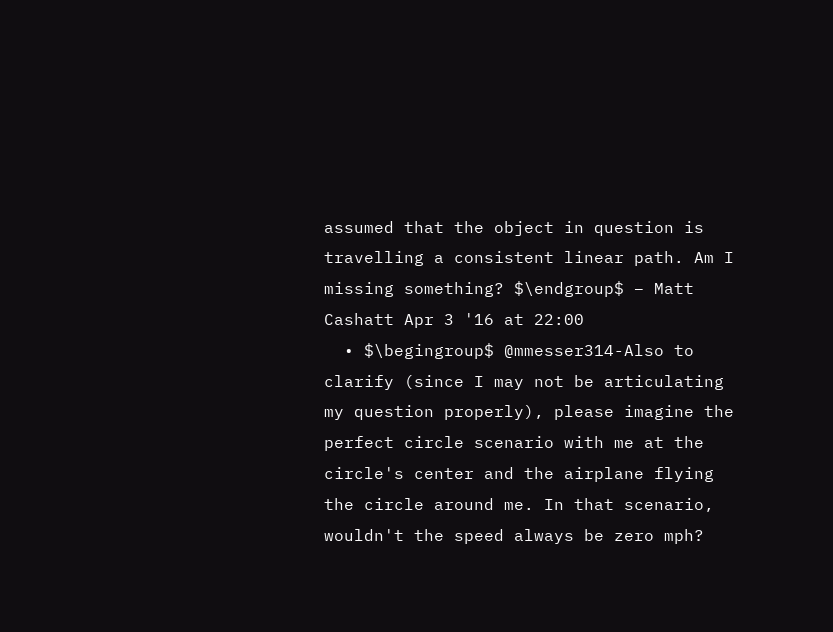assumed that the object in question is travelling a consistent linear path. Am I missing something? $\endgroup$ – Matt Cashatt Apr 3 '16 at 22:00
  • $\begingroup$ @mmesser314-Also to clarify (since I may not be articulating my question properly), please imagine the perfect circle scenario with me at the circle's center and the airplane flying the circle around me. In that scenario, wouldn't the speed always be zero mph?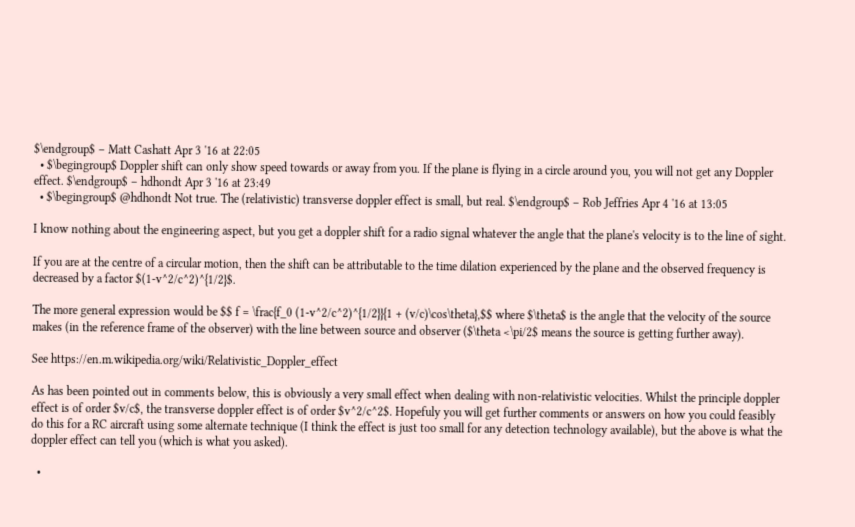$\endgroup$ – Matt Cashatt Apr 3 '16 at 22:05
  • $\begingroup$ Doppler shift can only show speed towards or away from you. If the plane is flying in a circle around you, you will not get any Doppler effect. $\endgroup$ – hdhondt Apr 3 '16 at 23:49
  • $\begingroup$ @hdhondt Not true. The (relativistic) transverse doppler effect is small, but real. $\endgroup$ – Rob Jeffries Apr 4 '16 at 13:05

I know nothing about the engineering aspect, but you get a doppler shift for a radio signal whatever the angle that the plane's velocity is to the line of sight.

If you are at the centre of a circular motion, then the shift can be attributable to the time dilation experienced by the plane and the observed frequency is decreased by a factor $(1-v^2/c^2)^{1/2}$.

The more general expression would be $$ f = \frac{f_0 (1-v^2/c^2)^{1/2}}{1 + (v/c)\cos\theta},$$ where $\theta$ is the angle that the velocity of the source makes (in the reference frame of the observer) with the line between source and observer ($\theta <\pi/2$ means the source is getting further away).

See https://en.m.wikipedia.org/wiki/Relativistic_Doppler_effect

As has been pointed out in comments below, this is obviously a very small effect when dealing with non-relativistic velocities. Whilst the principle doppler effect is of order $v/c$, the transverse doppler effect is of order $v^2/c^2$. Hopefuly you will get further comments or answers on how you could feasibly do this for a RC aircraft using some alternate technique (I think the effect is just too small for any detection technology available), but the above is what the doppler effect can tell you (which is what you asked).

  •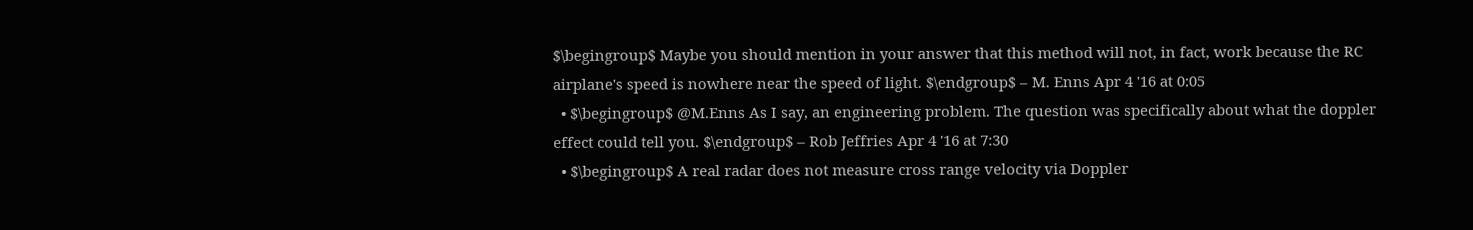$\begingroup$ Maybe you should mention in your answer that this method will not, in fact, work because the RC airplane's speed is nowhere near the speed of light. $\endgroup$ – M. Enns Apr 4 '16 at 0:05
  • $\begingroup$ @M.Enns As I say, an engineering problem. The question was specifically about what the doppler effect could tell you. $\endgroup$ – Rob Jeffries Apr 4 '16 at 7:30
  • $\begingroup$ A real radar does not measure cross range velocity via Doppler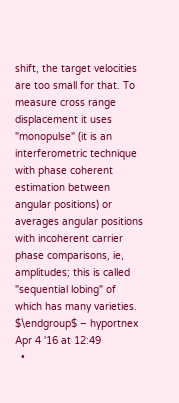shift, the target velocities are too small for that. To measure cross range displacement it uses "monopulse" (it is an interferometric technique with phase coherent estimation between angular positions) or averages angular positions with incoherent carrier phase comparisons, ie, amplitudes; this is called "sequential lobing" of which has many varieties. $\endgroup$ – hyportnex Apr 4 '16 at 12:49
  •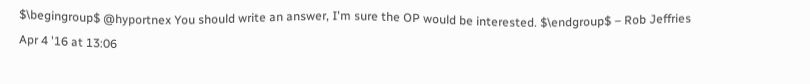$\begingroup$ @hyportnex You should write an answer, I'm sure the OP would be interested. $\endgroup$ – Rob Jeffries Apr 4 '16 at 13:06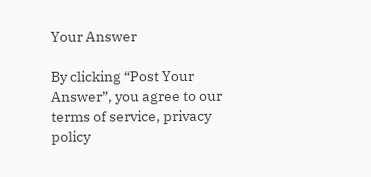Your Answer

By clicking “Post Your Answer”, you agree to our terms of service, privacy policy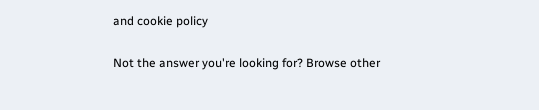and cookie policy

Not the answer you're looking for? Browse other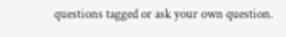questions tagged or ask your own question.